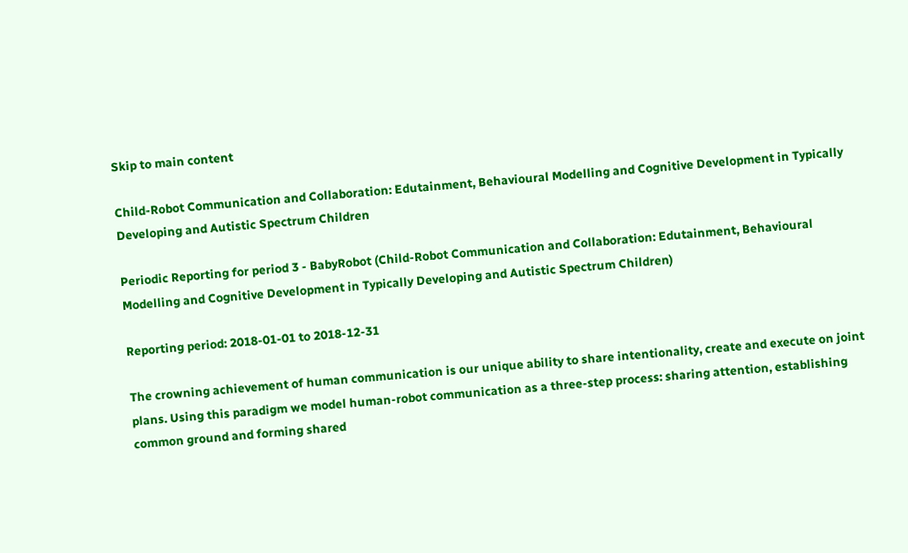Skip to main content

Child-Robot Communication and Collaboration: Edutainment, Behavioural Modelling and Cognitive Development in Typically Developing and Autistic Spectrum Children

Periodic Reporting for period 3 - BabyRobot (Child-Robot Communication and Collaboration: Edutainment, Behavioural Modelling and Cognitive Development in Typically Developing and Autistic Spectrum Children)

Reporting period: 2018-01-01 to 2018-12-31

The crowning achievement of human communication is our unique ability to share intentionality, create and execute on joint plans. Using this paradigm we model human-robot communication as a three-step process: sharing attention, establishing common ground and forming shared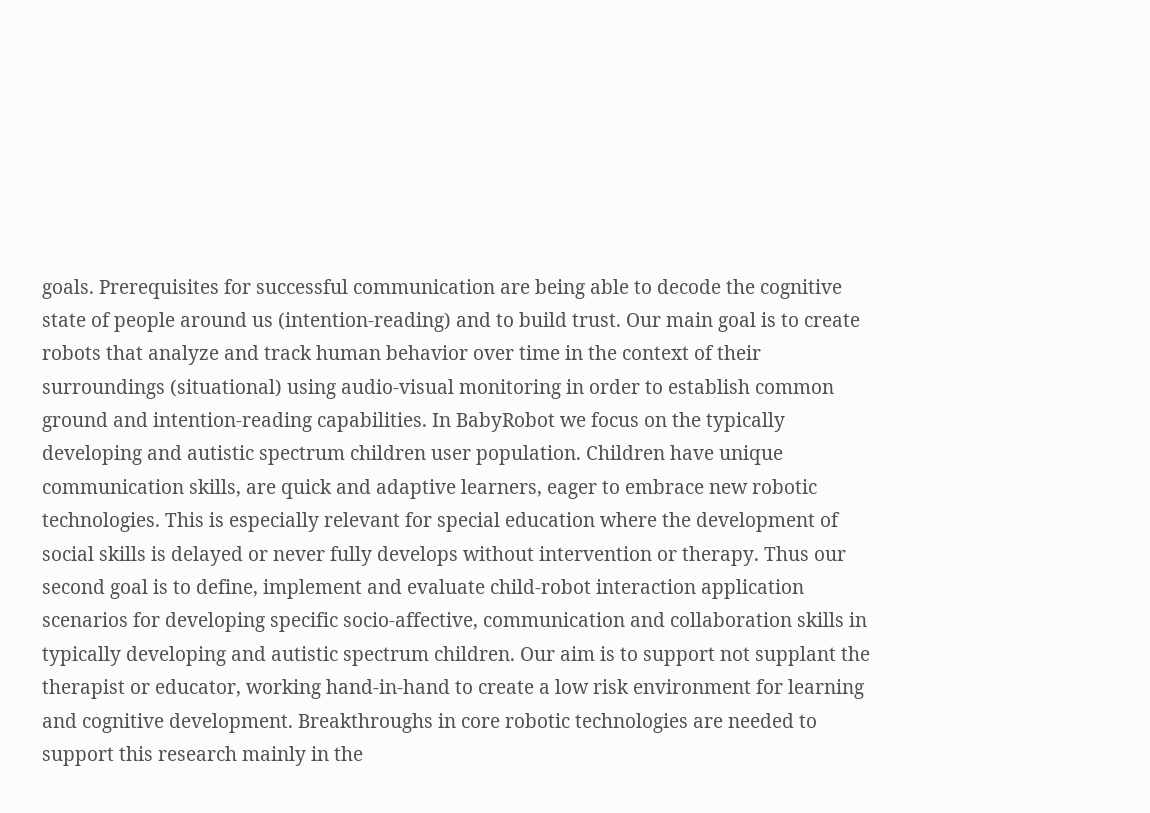goals. Prerequisites for successful communication are being able to decode the cognitive state of people around us (intention-reading) and to build trust. Our main goal is to create robots that analyze and track human behavior over time in the context of their surroundings (situational) using audio-visual monitoring in order to establish common ground and intention-reading capabilities. In BabyRobot we focus on the typically developing and autistic spectrum children user population. Children have unique communication skills, are quick and adaptive learners, eager to embrace new robotic technologies. This is especially relevant for special education where the development of social skills is delayed or never fully develops without intervention or therapy. Thus our second goal is to define, implement and evaluate child-robot interaction application scenarios for developing specific socio-affective, communication and collaboration skills in typically developing and autistic spectrum children. Our aim is to support not supplant the therapist or educator, working hand-in-hand to create a low risk environment for learning and cognitive development. Breakthroughs in core robotic technologies are needed to support this research mainly in the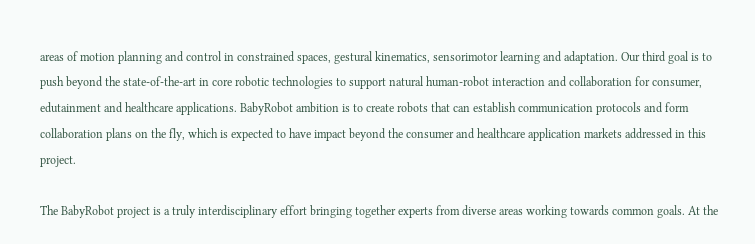areas of motion planning and control in constrained spaces, gestural kinematics, sensorimotor learning and adaptation. Our third goal is to push beyond the state-of-the-art in core robotic technologies to support natural human-robot interaction and collaboration for consumer, edutainment and healthcare applications. BabyRobot ambition is to create robots that can establish communication protocols and form collaboration plans on the fly, which is expected to have impact beyond the consumer and healthcare application markets addressed in this project.

The BabyRobot project is a truly interdisciplinary effort bringing together experts from diverse areas working towards common goals. At the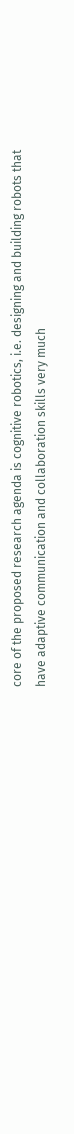core of the proposed research agenda is cognitive robotics, i.e. designing and building robots that have adaptive communication and collaboration skills very much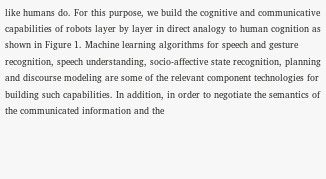like humans do. For this purpose, we build the cognitive and communicative capabilities of robots layer by layer in direct analogy to human cognition as shown in Figure 1. Machine learning algorithms for speech and gesture recognition, speech understanding, socio-affective state recognition, planning and discourse modeling are some of the relevant component technologies for building such capabilities. In addition, in order to negotiate the semantics of the communicated information and the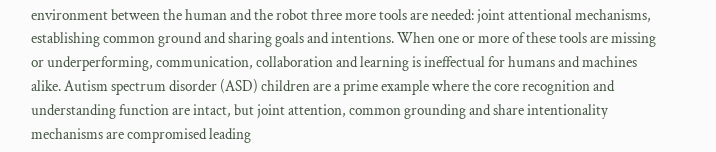environment between the human and the robot three more tools are needed: joint attentional mechanisms, establishing common ground and sharing goals and intentions. When one or more of these tools are missing or underperforming, communication, collaboration and learning is ineffectual for humans and machines alike. Autism spectrum disorder (ASD) children are a prime example where the core recognition and understanding function are intact, but joint attention, common grounding and share intentionality mechanisms are compromised leading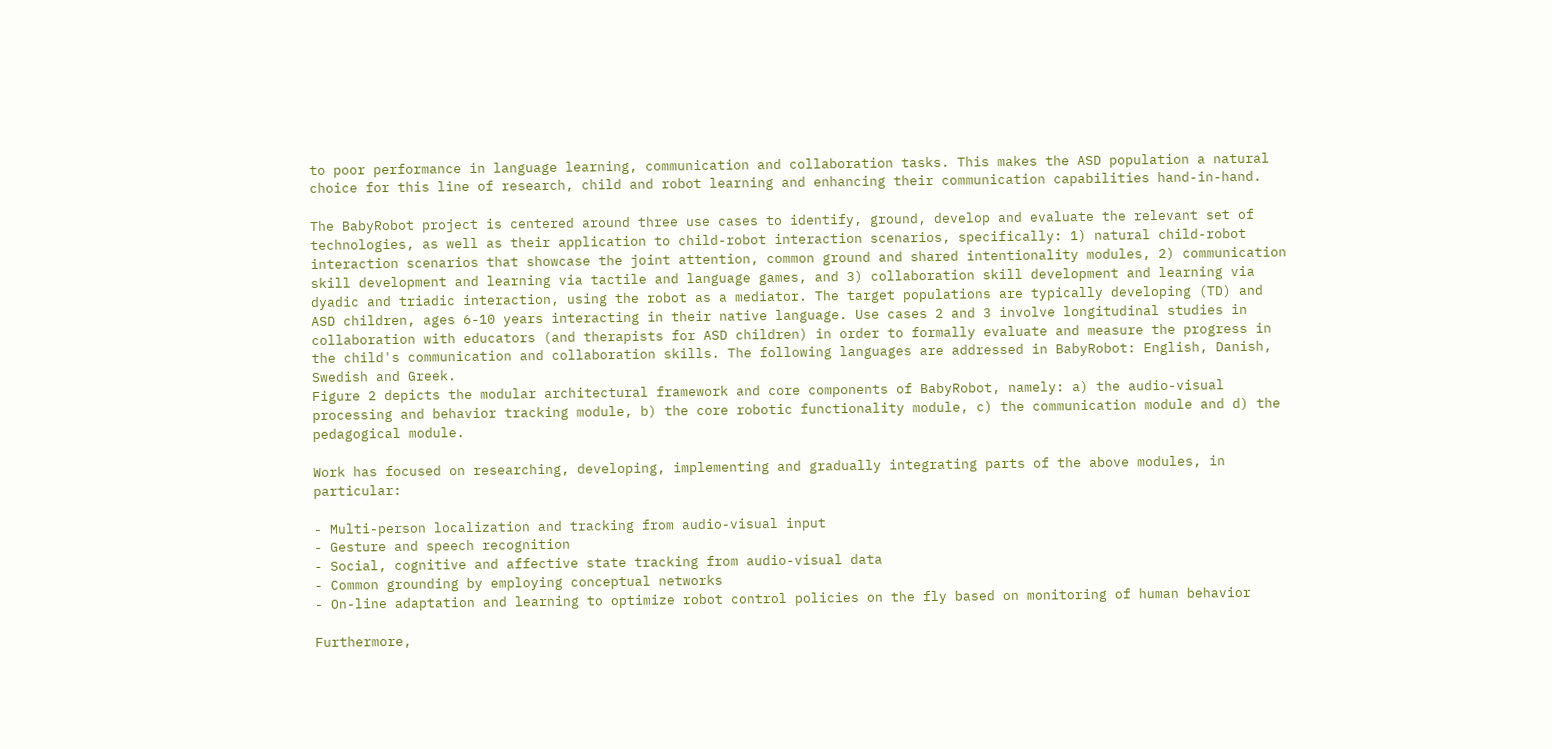to poor performance in language learning, communication and collaboration tasks. This makes the ASD population a natural choice for this line of research, child and robot learning and enhancing their communication capabilities hand-in-hand.

The BabyRobot project is centered around three use cases to identify, ground, develop and evaluate the relevant set of technologies, as well as their application to child-robot interaction scenarios, specifically: 1) natural child-robot interaction scenarios that showcase the joint attention, common ground and shared intentionality modules, 2) communication skill development and learning via tactile and language games, and 3) collaboration skill development and learning via dyadic and triadic interaction, using the robot as a mediator. The target populations are typically developing (TD) and ASD children, ages 6-10 years interacting in their native language. Use cases 2 and 3 involve longitudinal studies in collaboration with educators (and therapists for ASD children) in order to formally evaluate and measure the progress in the child's communication and collaboration skills. The following languages are addressed in BabyRobot: English, Danish, Swedish and Greek.
Figure 2 depicts the modular architectural framework and core components of BabyRobot, namely: a) the audio-visual processing and behavior tracking module, b) the core robotic functionality module, c) the communication module and d) the pedagogical module.

Work has focused on researching, developing, implementing and gradually integrating parts of the above modules, in particular:

- Multi-person localization and tracking from audio-visual input
- Gesture and speech recognition
- Social, cognitive and affective state tracking from audio-visual data
- Common grounding by employing conceptual networks
- On-line adaptation and learning to optimize robot control policies on the fly based on monitoring of human behavior

Furthermore,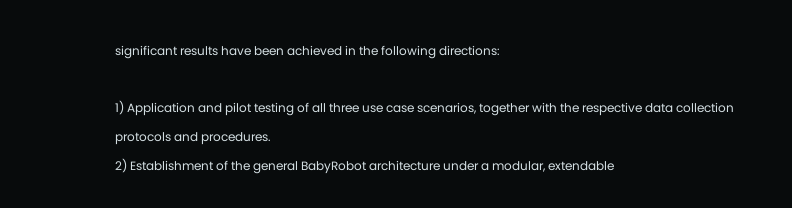significant results have been achieved in the following directions:

1) Application and pilot testing of all three use case scenarios, together with the respective data collection protocols and procedures.
2) Establishment of the general BabyRobot architecture under a modular, extendable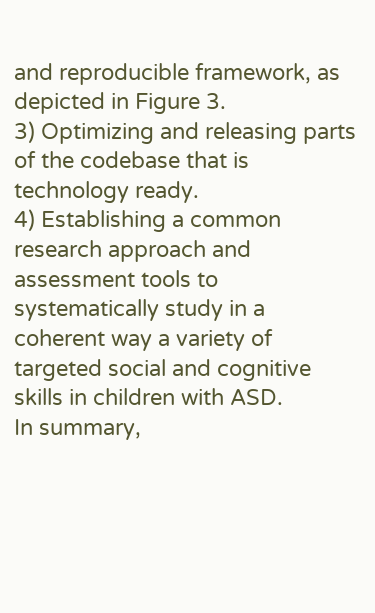and reproducible framework, as depicted in Figure 3.
3) Optimizing and releasing parts of the codebase that is technology ready.
4) Establishing a common research approach and assessment tools to systematically study in a coherent way a variety of targeted social and cognitive skills in children with ASD.
In summary,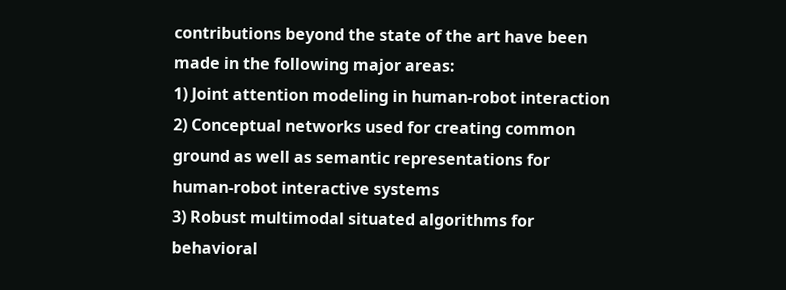contributions beyond the state of the art have been made in the following major areas:
1) Joint attention modeling in human-robot interaction
2) Conceptual networks used for creating common ground as well as semantic representations for human-robot interactive systems
3) Robust multimodal situated algorithms for behavioral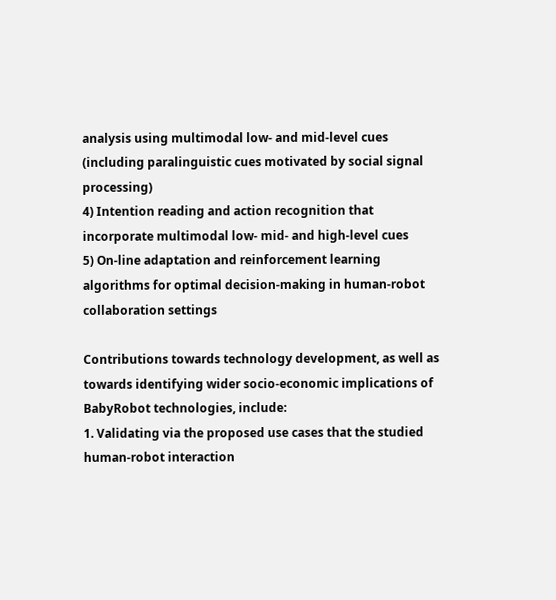analysis using multimodal low- and mid-level cues (including paralinguistic cues motivated by social signal processing)
4) Intention reading and action recognition that incorporate multimodal low- mid- and high-level cues
5) On-line adaptation and reinforcement learning algorithms for optimal decision-making in human-robot collaboration settings

Contributions towards technology development, as well as towards identifying wider socio-economic implications of BabyRobot technologies, include:
1. Validating via the proposed use cases that the studied human-robot interaction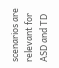scenarios are relevant for ASD and TD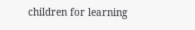children for learning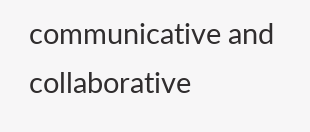communicative and collaborative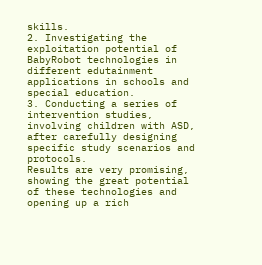skills.
2. Investigating the exploitation potential of BabyRobot technologies in different edutainment applications in schools and special education.
3. Conducting a series of intervention studies, involving children with ASD, after carefully designing specific study scenarios and protocols.
Results are very promising, showing the great potential of these technologies and opening up a rich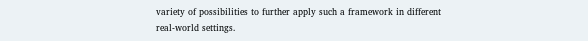variety of possibilities to further apply such a framework in different real-world settings.